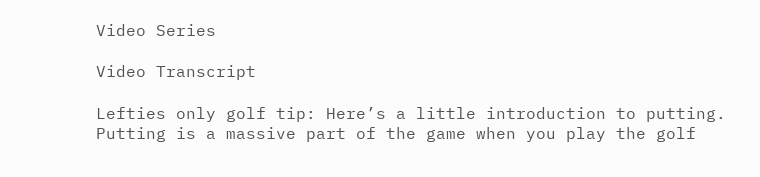Video Series

Video Transcript

Lefties only golf tip: Here’s a little introduction to putting. Putting is a massive part of the game when you play the golf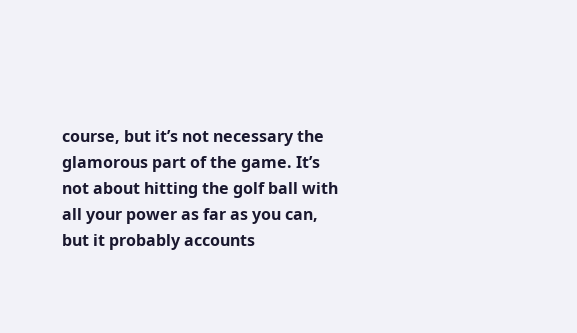course, but it’s not necessary the glamorous part of the game. It’s not about hitting the golf ball with all your power as far as you can, but it probably accounts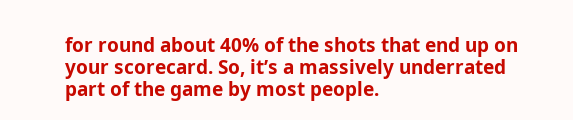for round about 40% of the shots that end up on your scorecard. So, it’s a massively underrated part of the game by most people.